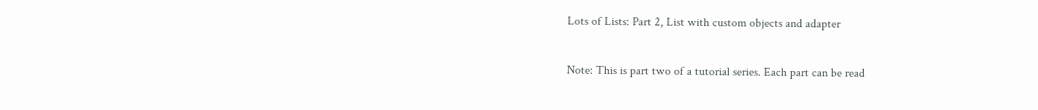Lots of Lists: Part 2, List with custom objects and adapter

Note: This is part two of a tutorial series. Each part can be read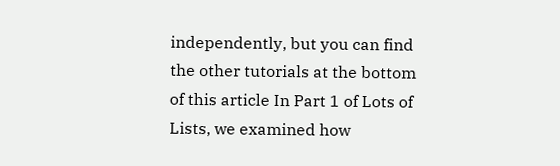independently, but you can find the other tutorials at the bottom of this article In Part 1 of Lots of Lists, we examined how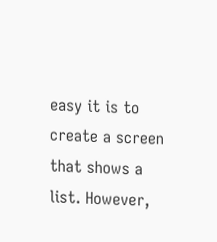easy it is to create a screen that shows a list. However,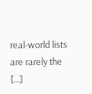real-world lists are rarely the [...]